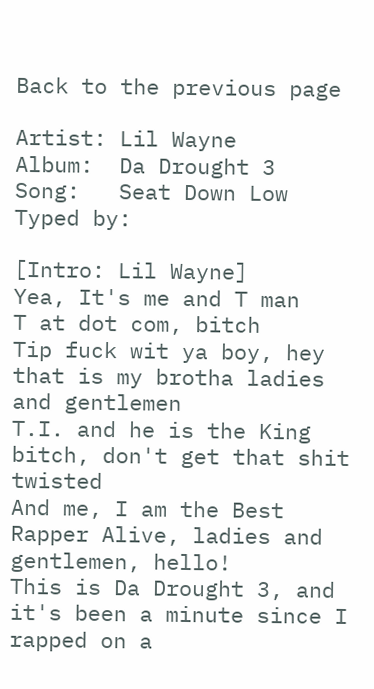Back to the previous page

Artist: Lil Wayne
Album:  Da Drought 3
Song:   Seat Down Low
Typed by:

[Intro: Lil Wayne]
Yea, It's me and T man
T at dot com, bitch
Tip fuck wit ya boy, hey that is my brotha ladies and gentlemen
T.I. and he is the King bitch, don't get that shit twisted
And me, I am the Best Rapper Alive, ladies and gentlemen, hello!
This is Da Drought 3, and it's been a minute since I rapped on a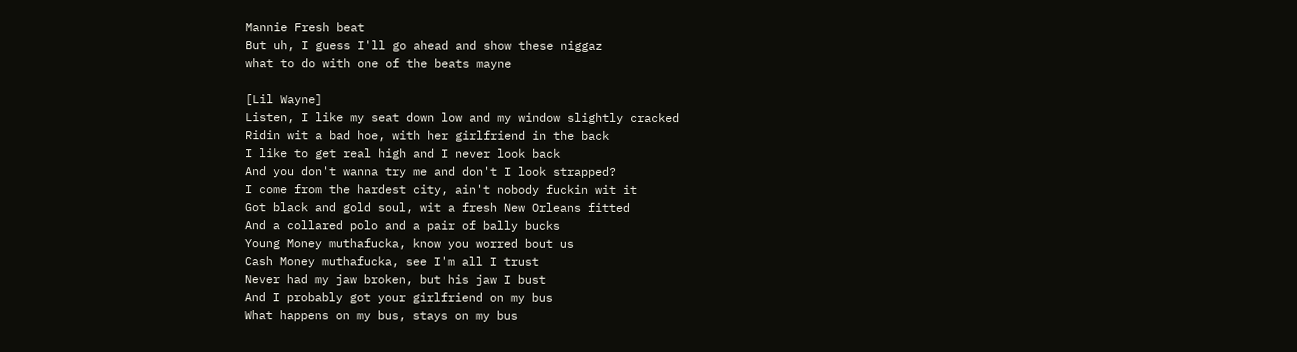Mannie Fresh beat
But uh, I guess I'll go ahead and show these niggaz
what to do with one of the beats mayne

[Lil Wayne]
Listen, I like my seat down low and my window slightly cracked
Ridin wit a bad hoe, with her girlfriend in the back
I like to get real high and I never look back
And you don't wanna try me and don't I look strapped?
I come from the hardest city, ain't nobody fuckin wit it
Got black and gold soul, wit a fresh New Orleans fitted
And a collared polo and a pair of bally bucks
Young Money muthafucka, know you worred bout us
Cash Money muthafucka, see I'm all I trust
Never had my jaw broken, but his jaw I bust
And I probably got your girlfriend on my bus
What happens on my bus, stays on my bus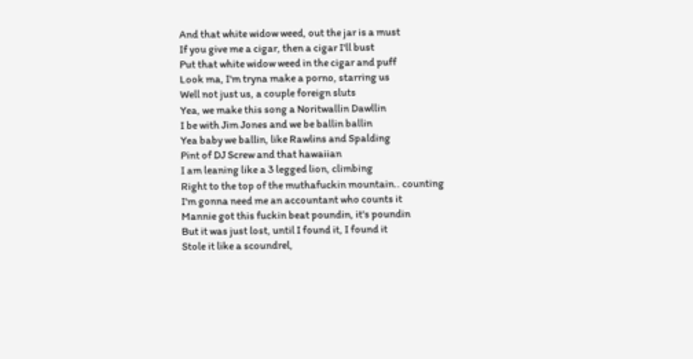And that white widow weed, out the jar is a must
If you give me a cigar, then a cigar I'll bust
Put that white widow weed in the cigar and puff
Look ma, I'm tryna make a porno, starring us
Well not just us, a couple foreign sluts
Yea, we make this song a Noritwallin Dawllin
I be with Jim Jones and we be ballin ballin
Yea baby we ballin, like Rawlins and Spalding
Pint of DJ Screw and that hawaiian
I am leaning like a 3 legged lion, climbing
Right to the top of the muthafuckin mountain.. counting
I'm gonna need me an accountant who counts it
Mannie got this fuckin beat poundin, it's poundin
But it was just lost, until I found it, I found it
Stole it like a scoundrel,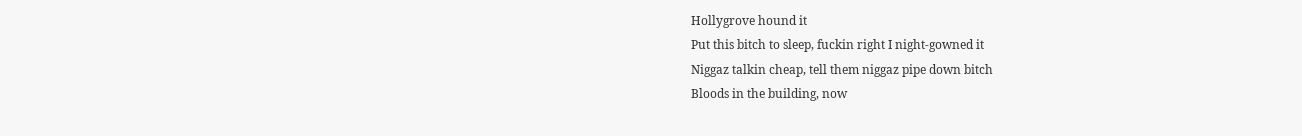Hollygrove hound it
Put this bitch to sleep, fuckin right I night-gowned it
Niggaz talkin cheap, tell them niggaz pipe down bitch
Bloods in the building, now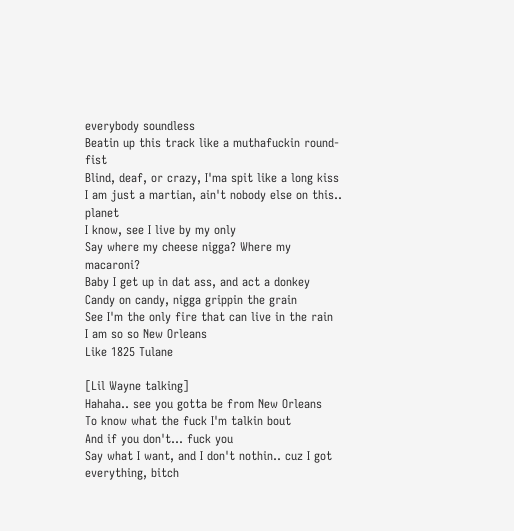everybody soundless
Beatin up this track like a muthafuckin round-fist
Blind, deaf, or crazy, I'ma spit like a long kiss
I am just a martian, ain't nobody else on this.. planet
I know, see I live by my only
Say where my cheese nigga? Where my macaroni?
Baby I get up in dat ass, and act a donkey
Candy on candy, nigga grippin the grain
See I'm the only fire that can live in the rain
I am so so New Orleans
Like 1825 Tulane

[Lil Wayne talking]
Hahaha.. see you gotta be from New Orleans
To know what the fuck I'm talkin bout
And if you don't... fuck you
Say what I want, and I don't nothin.. cuz I got everything, bitch